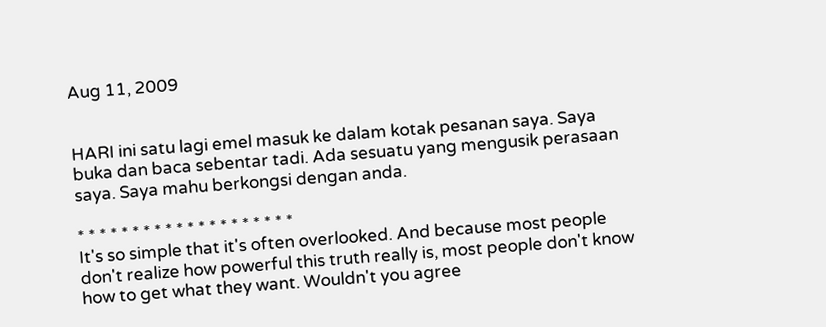Aug 11, 2009


HARI ini satu lagi emel masuk ke dalam kotak pesanan saya. Saya buka dan baca sebentar tadi. Ada sesuatu yang mengusik perasaan saya. Saya mahu berkongsi dengan anda.

* * * * * * * * * * * * * * * * * * * *
It's so simple that it's often overlooked. And because most people don't realize how powerful this truth really is, most people don't know how to get what they want. Wouldn't you agree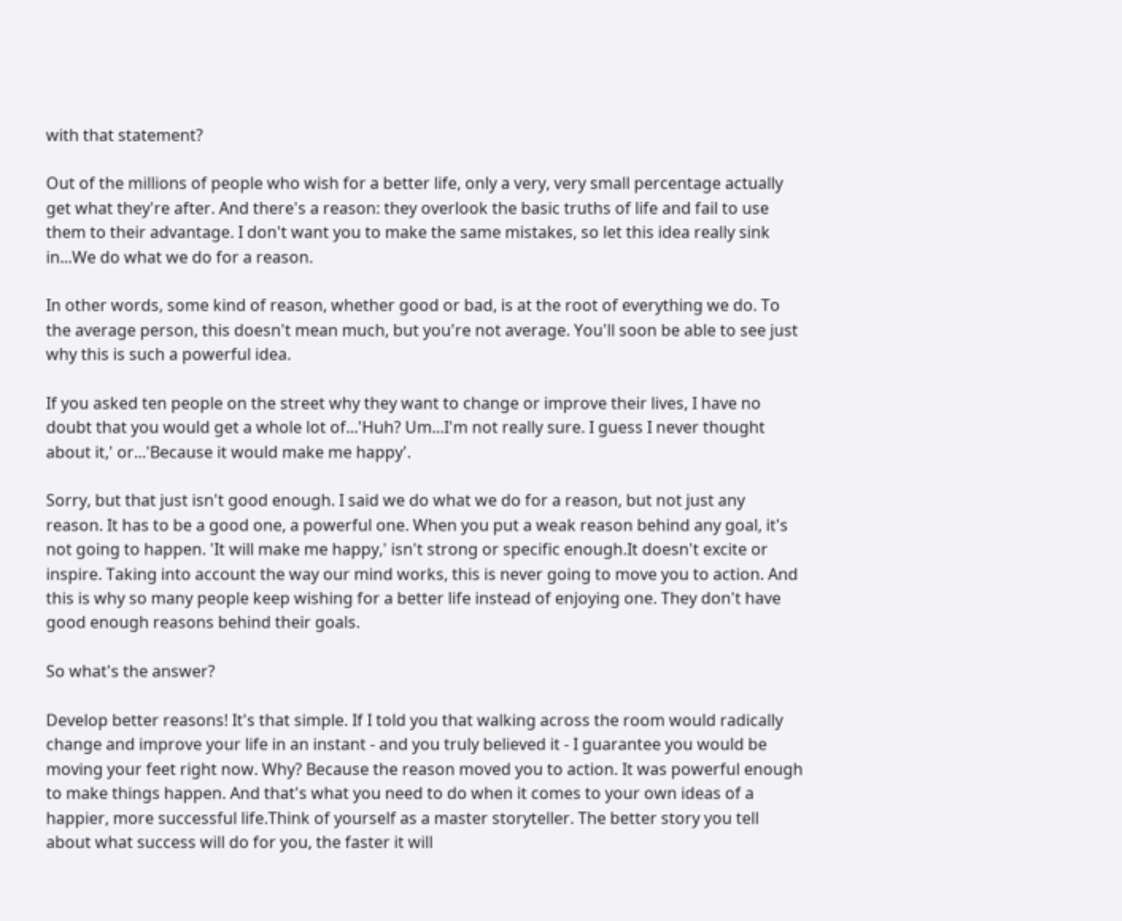with that statement?

Out of the millions of people who wish for a better life, only a very, very small percentage actually get what they're after. And there's a reason: they overlook the basic truths of life and fail to use them to their advantage. I don't want you to make the same mistakes, so let this idea really sink in...We do what we do for a reason.

In other words, some kind of reason, whether good or bad, is at the root of everything we do. To the average person, this doesn't mean much, but you're not average. You'll soon be able to see just why this is such a powerful idea.

If you asked ten people on the street why they want to change or improve their lives, I have no doubt that you would get a whole lot of...'Huh? Um...I'm not really sure. I guess I never thought about it,' or...'Because it would make me happy'.

Sorry, but that just isn't good enough. I said we do what we do for a reason, but not just any reason. It has to be a good one, a powerful one. When you put a weak reason behind any goal, it's not going to happen. 'It will make me happy,' isn't strong or specific enough.It doesn't excite or inspire. Taking into account the way our mind works, this is never going to move you to action. And this is why so many people keep wishing for a better life instead of enjoying one. They don't have good enough reasons behind their goals.

So what's the answer?

Develop better reasons! It's that simple. If I told you that walking across the room would radically change and improve your life in an instant - and you truly believed it - I guarantee you would be moving your feet right now. Why? Because the reason moved you to action. It was powerful enough to make things happen. And that's what you need to do when it comes to your own ideas of a happier, more successful life.Think of yourself as a master storyteller. The better story you tell about what success will do for you, the faster it will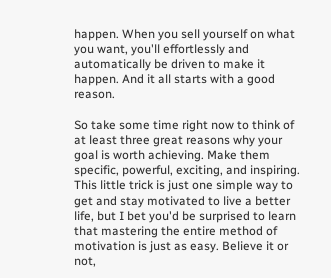happen. When you sell yourself on what you want, you'll effortlessly and automatically be driven to make it happen. And it all starts with a good reason.

So take some time right now to think of at least three great reasons why your goal is worth achieving. Make them specific, powerful, exciting, and inspiring. This little trick is just one simple way to get and stay motivated to live a better life, but I bet you'd be surprised to learn that mastering the entire method of motivation is just as easy. Believe it or not,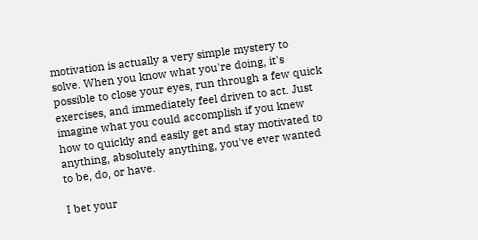motivation is actually a very simple mystery to solve. When you know what you're doing, it's possible to close your eyes, run through a few quick exercises, and immediately feel driven to act. Just imagine what you could accomplish if you knew how to quickly and easily get and stay motivated to anything, absolutely anything, you've ever wanted to be, do, or have.

I bet your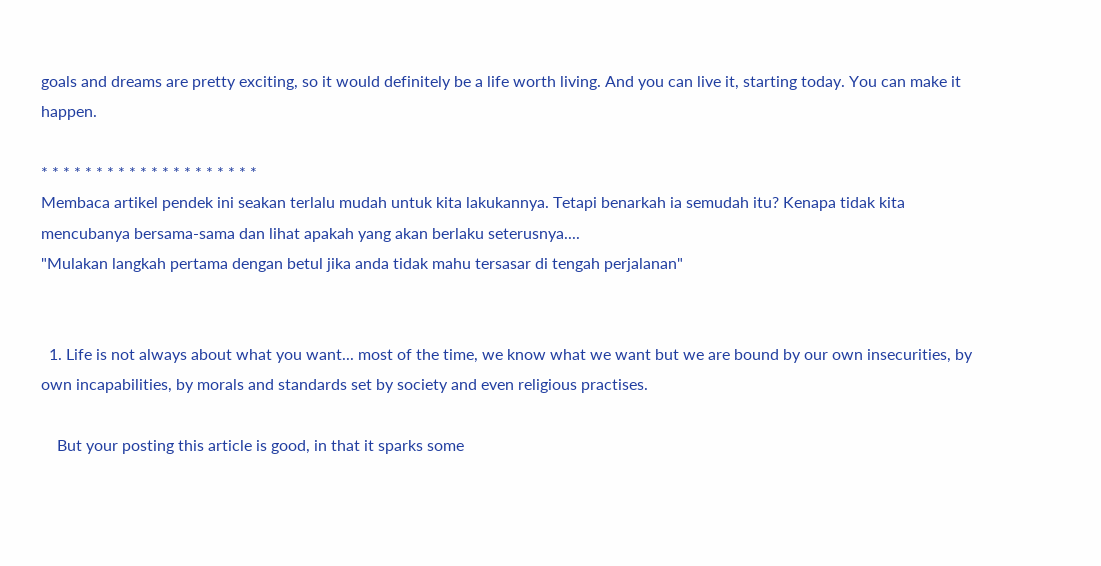goals and dreams are pretty exciting, so it would definitely be a life worth living. And you can live it, starting today. You can make it happen.

* * * * * * * * * * * * * * * * * * * *
Membaca artikel pendek ini seakan terlalu mudah untuk kita lakukannya. Tetapi benarkah ia semudah itu? Kenapa tidak kita mencubanya bersama-sama dan lihat apakah yang akan berlaku seterusnya....
"Mulakan langkah pertama dengan betul jika anda tidak mahu tersasar di tengah perjalanan"


  1. Life is not always about what you want... most of the time, we know what we want but we are bound by our own insecurities, by own incapabilities, by morals and standards set by society and even religious practises.

    But your posting this article is good, in that it sparks some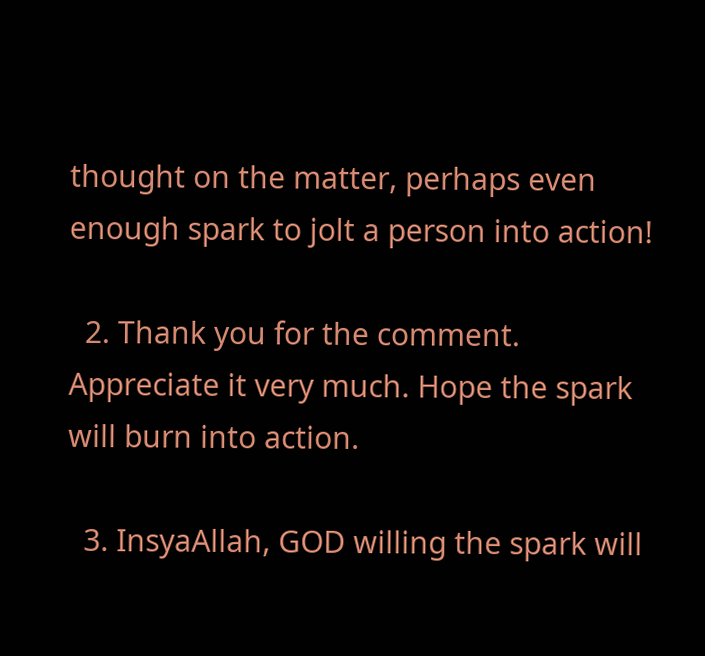thought on the matter, perhaps even enough spark to jolt a person into action!

  2. Thank you for the comment. Appreciate it very much. Hope the spark will burn into action.

  3. InsyaAllah, GOD willing the spark will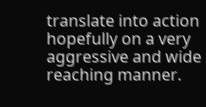translate into action hopefully on a very aggressive and wide reaching manner.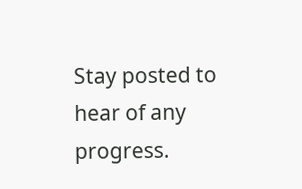Stay posted to hear of any progress.